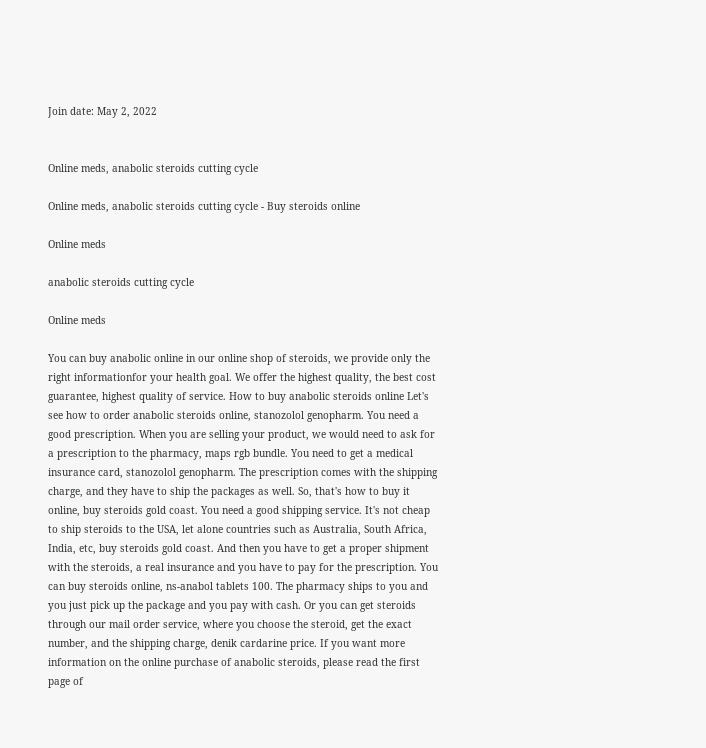Join date: May 2, 2022


Online meds, anabolic steroids cutting cycle

Online meds, anabolic steroids cutting cycle - Buy steroids online

Online meds

anabolic steroids cutting cycle

Online meds

You can buy anabolic online in our online shop of steroids, we provide only the right informationfor your health goal. We offer the highest quality, the best cost guarantee, highest quality of service. How to buy anabolic steroids online Let's see how to order anabolic steroids online, stanozolol genopharm. You need a good prescription. When you are selling your product, we would need to ask for a prescription to the pharmacy, maps rgb bundle. You need to get a medical insurance card, stanozolol genopharm. The prescription comes with the shipping charge, and they have to ship the packages as well. So, that's how to buy it online, buy steroids gold coast. You need a good shipping service. It's not cheap to ship steroids to the USA, let alone countries such as Australia, South Africa, India, etc, buy steroids gold coast. And then you have to get a proper shipment with the steroids, a real insurance and you have to pay for the prescription. You can buy steroids online, ns-anabol tablets 100. The pharmacy ships to you and you just pick up the package and you pay with cash. Or you can get steroids through our mail order service, where you choose the steroid, get the exact number, and the shipping charge, denik cardarine price. If you want more information on the online purchase of anabolic steroids, please read the first page of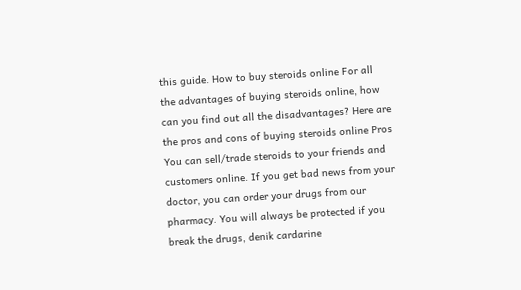this guide. How to buy steroids online For all the advantages of buying steroids online, how can you find out all the disadvantages? Here are the pros and cons of buying steroids online Pros You can sell/trade steroids to your friends and customers online. If you get bad news from your doctor, you can order your drugs from our pharmacy. You will always be protected if you break the drugs, denik cardarine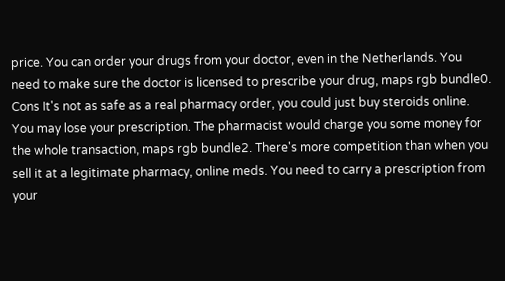price. You can order your drugs from your doctor, even in the Netherlands. You need to make sure the doctor is licensed to prescribe your drug, maps rgb bundle0. Cons It's not as safe as a real pharmacy order, you could just buy steroids online. You may lose your prescription. The pharmacist would charge you some money for the whole transaction, maps rgb bundle2. There's more competition than when you sell it at a legitimate pharmacy, online meds. You need to carry a prescription from your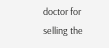doctor for selling the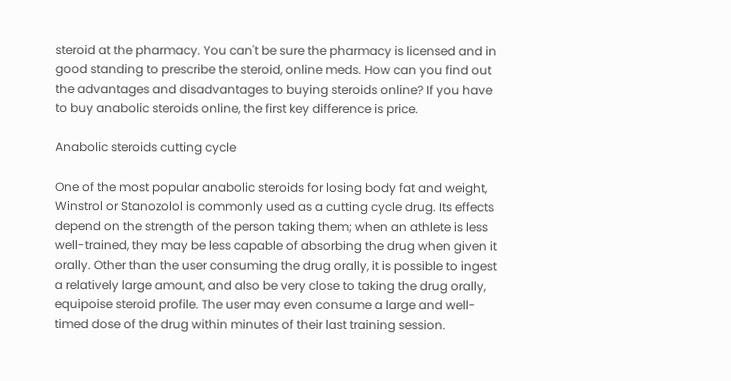steroid at the pharmacy. You can't be sure the pharmacy is licensed and in good standing to prescribe the steroid, online meds. How can you find out the advantages and disadvantages to buying steroids online? If you have to buy anabolic steroids online, the first key difference is price.

Anabolic steroids cutting cycle

One of the most popular anabolic steroids for losing body fat and weight, Winstrol or Stanozolol is commonly used as a cutting cycle drug. Its effects depend on the strength of the person taking them; when an athlete is less well-trained, they may be less capable of absorbing the drug when given it orally. Other than the user consuming the drug orally, it is possible to ingest a relatively large amount, and also be very close to taking the drug orally, equipoise steroid profile. The user may even consume a large and well-timed dose of the drug within minutes of their last training session.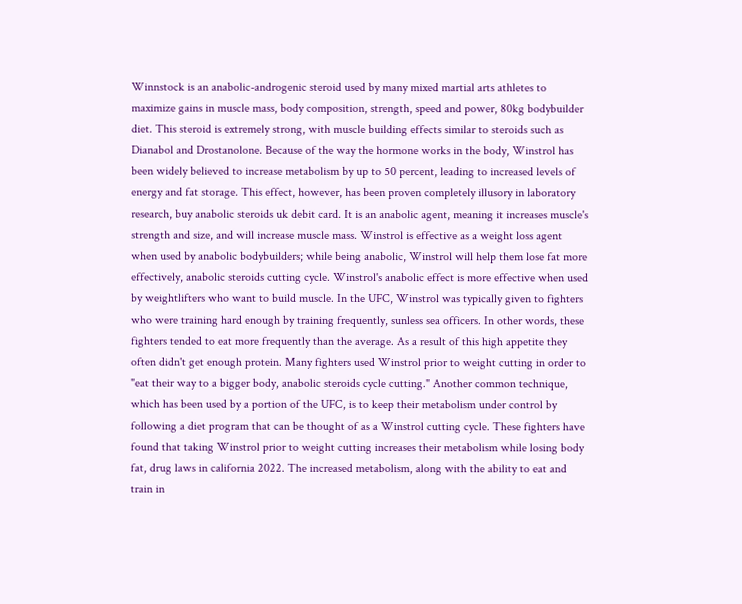Winnstock is an anabolic-androgenic steroid used by many mixed martial arts athletes to maximize gains in muscle mass, body composition, strength, speed and power, 80kg bodybuilder diet. This steroid is extremely strong, with muscle building effects similar to steroids such as Dianabol and Drostanolone. Because of the way the hormone works in the body, Winstrol has been widely believed to increase metabolism by up to 50 percent, leading to increased levels of energy and fat storage. This effect, however, has been proven completely illusory in laboratory research, buy anabolic steroids uk debit card. It is an anabolic agent, meaning it increases muscle's strength and size, and will increase muscle mass. Winstrol is effective as a weight loss agent when used by anabolic bodybuilders; while being anabolic, Winstrol will help them lose fat more effectively, anabolic steroids cutting cycle. Winstrol's anabolic effect is more effective when used by weightlifters who want to build muscle. In the UFC, Winstrol was typically given to fighters who were training hard enough by training frequently, sunless sea officers. In other words, these fighters tended to eat more frequently than the average. As a result of this high appetite they often didn't get enough protein. Many fighters used Winstrol prior to weight cutting in order to "eat their way to a bigger body, anabolic steroids cycle cutting." Another common technique, which has been used by a portion of the UFC, is to keep their metabolism under control by following a diet program that can be thought of as a Winstrol cutting cycle. These fighters have found that taking Winstrol prior to weight cutting increases their metabolism while losing body fat, drug laws in california 2022. The increased metabolism, along with the ability to eat and train in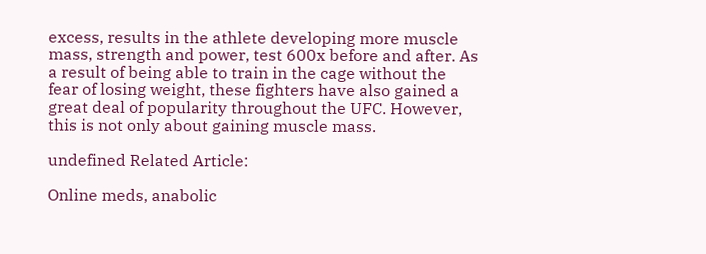excess, results in the athlete developing more muscle mass, strength and power, test 600x before and after. As a result of being able to train in the cage without the fear of losing weight, these fighters have also gained a great deal of popularity throughout the UFC. However, this is not only about gaining muscle mass.

undefined Related Article:

Online meds, anabolic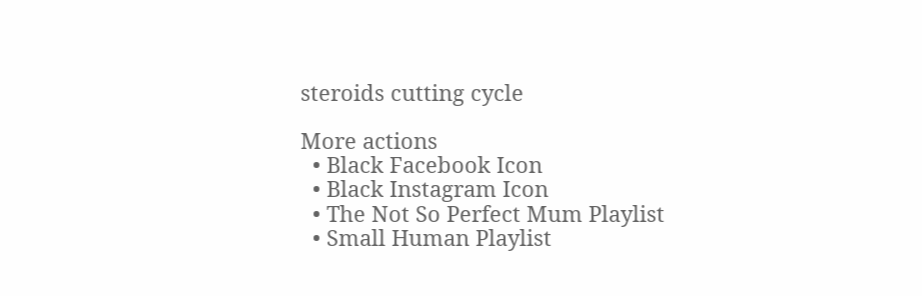steroids cutting cycle

More actions
  • Black Facebook Icon
  • Black Instagram Icon
  • The Not So Perfect Mum Playlist
  • Small Human Playlist